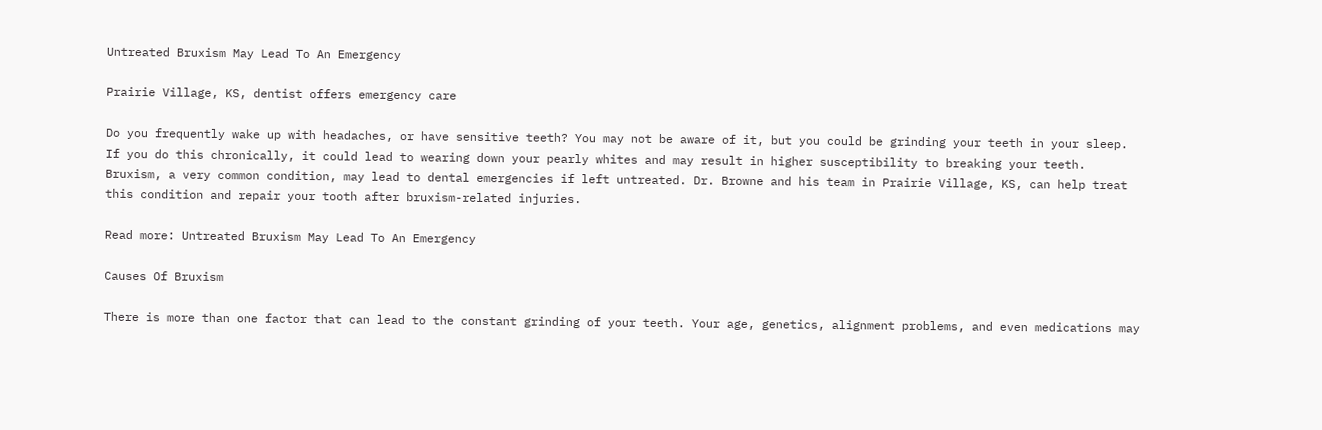Untreated Bruxism May Lead To An Emergency

Prairie Village, KS, dentist offers emergency care

Do you frequently wake up with headaches, or have sensitive teeth? You may not be aware of it, but you could be grinding your teeth in your sleep. If you do this chronically, it could lead to wearing down your pearly whites and may result in higher susceptibility to breaking your teeth. Bruxism, a very common condition, may lead to dental emergencies if left untreated. Dr. Browne and his team in Prairie Village, KS, can help treat this condition and repair your tooth after bruxism-related injuries.

Read more: Untreated Bruxism May Lead To An Emergency

Causes Of Bruxism

There is more than one factor that can lead to the constant grinding of your teeth. Your age, genetics, alignment problems, and even medications may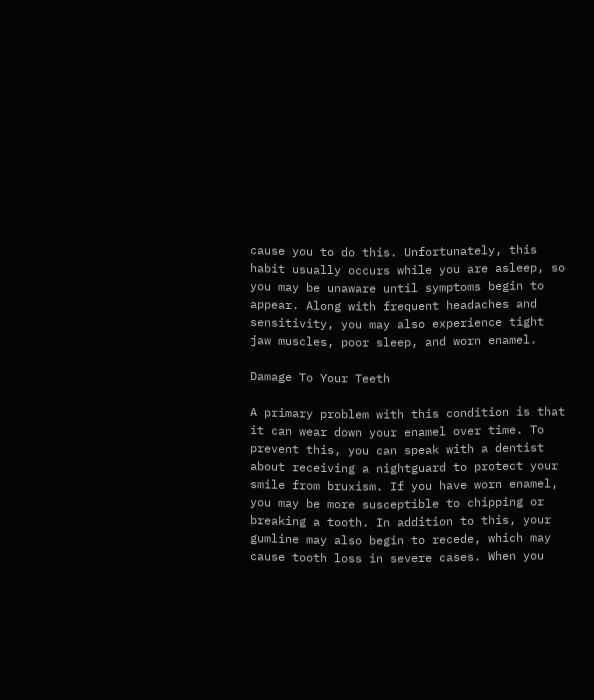cause you to do this. Unfortunately, this habit usually occurs while you are asleep, so you may be unaware until symptoms begin to appear. Along with frequent headaches and sensitivity, you may also experience tight jaw muscles, poor sleep, and worn enamel.

Damage To Your Teeth

A primary problem with this condition is that it can wear down your enamel over time. To prevent this, you can speak with a dentist about receiving a nightguard to protect your smile from bruxism. If you have worn enamel, you may be more susceptible to chipping or breaking a tooth. In addition to this, your gumline may also begin to recede, which may cause tooth loss in severe cases. When you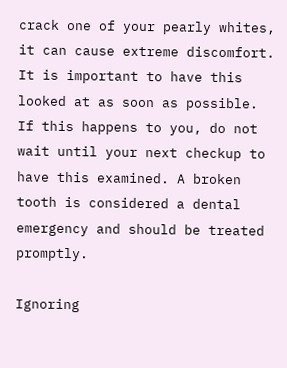crack one of your pearly whites, it can cause extreme discomfort. It is important to have this looked at as soon as possible. If this happens to you, do not wait until your next checkup to have this examined. A broken tooth is considered a dental emergency and should be treated promptly.

Ignoring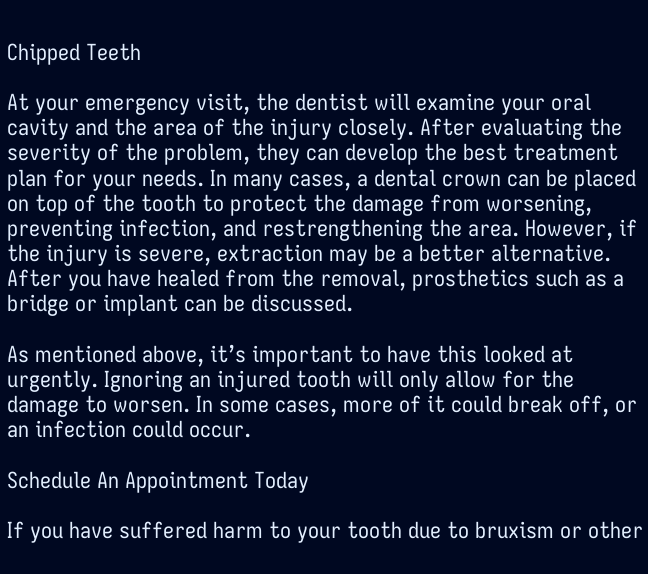Chipped Teeth

At your emergency visit, the dentist will examine your oral cavity and the area of the injury closely. After evaluating the severity of the problem, they can develop the best treatment plan for your needs. In many cases, a dental crown can be placed on top of the tooth to protect the damage from worsening, preventing infection, and restrengthening the area. However, if the injury is severe, extraction may be a better alternative. After you have healed from the removal, prosthetics such as a bridge or implant can be discussed.

As mentioned above, it’s important to have this looked at urgently. Ignoring an injured tooth will only allow for the damage to worsen. In some cases, more of it could break off, or an infection could occur.

Schedule An Appointment Today

If you have suffered harm to your tooth due to bruxism or other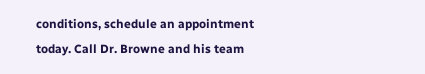conditions, schedule an appointment today. Call Dr. Browne and his team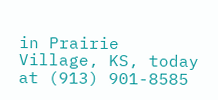in Prairie Village, KS, today at (913) 901-8585